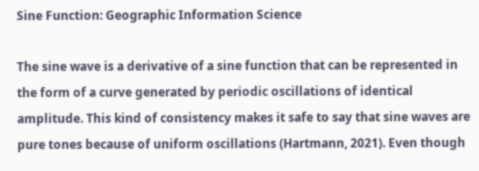Sine Function: Geographic Information Science

The sine wave is a derivative of a sine function that can be represented in the form of a curve generated by periodic oscillations of identical amplitude. This kind of consistency makes it safe to say that sine waves are pure tones because of uniform oscillations (Hartmann, 2021). Even though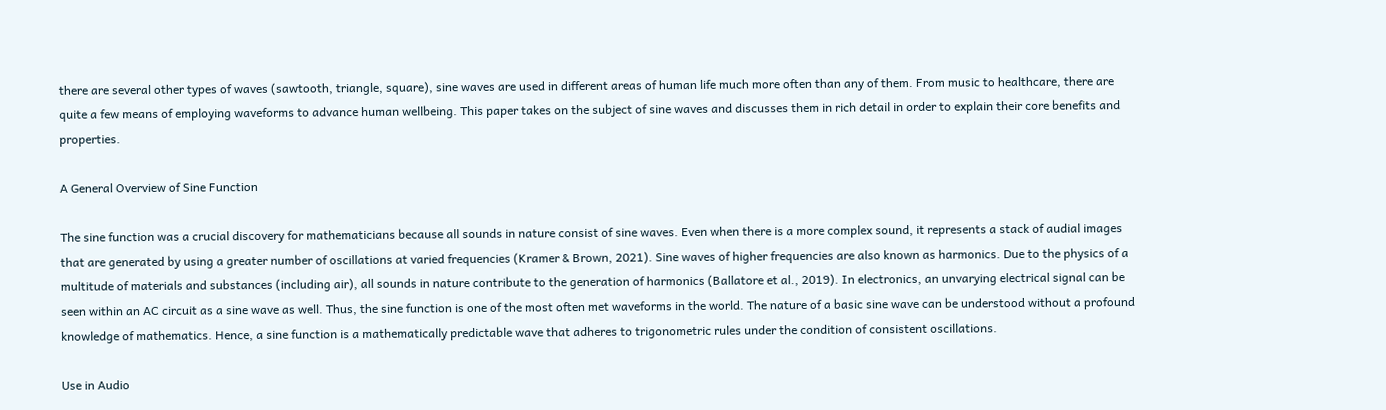there are several other types of waves (sawtooth, triangle, square), sine waves are used in different areas of human life much more often than any of them. From music to healthcare, there are quite a few means of employing waveforms to advance human wellbeing. This paper takes on the subject of sine waves and discusses them in rich detail in order to explain their core benefits and properties.

A General Overview of Sine Function

The sine function was a crucial discovery for mathematicians because all sounds in nature consist of sine waves. Even when there is a more complex sound, it represents a stack of audial images that are generated by using a greater number of oscillations at varied frequencies (Kramer & Brown, 2021). Sine waves of higher frequencies are also known as harmonics. Due to the physics of a multitude of materials and substances (including air), all sounds in nature contribute to the generation of harmonics (Ballatore et al., 2019). In electronics, an unvarying electrical signal can be seen within an AC circuit as a sine wave as well. Thus, the sine function is one of the most often met waveforms in the world. The nature of a basic sine wave can be understood without a profound knowledge of mathematics. Hence, a sine function is a mathematically predictable wave that adheres to trigonometric rules under the condition of consistent oscillations.

Use in Audio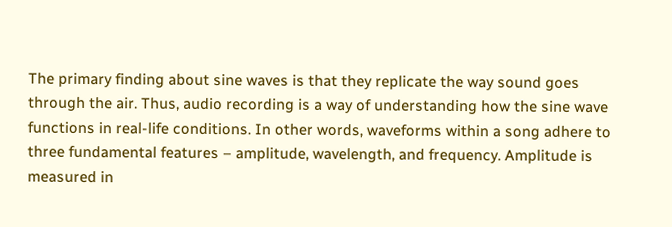The primary finding about sine waves is that they replicate the way sound goes through the air. Thus, audio recording is a way of understanding how the sine wave functions in real-life conditions. In other words, waveforms within a song adhere to three fundamental features – amplitude, wavelength, and frequency. Amplitude is measured in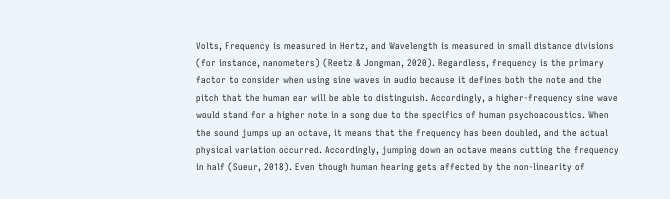Volts, Frequency is measured in Hertz, and Wavelength is measured in small distance divisions (for instance, nanometers) (Reetz & Jongman, 2020). Regardless, frequency is the primary factor to consider when using sine waves in audio because it defines both the note and the pitch that the human ear will be able to distinguish. Accordingly, a higher-frequency sine wave would stand for a higher note in a song due to the specifics of human psychoacoustics. When the sound jumps up an octave, it means that the frequency has been doubled, and the actual physical variation occurred. Accordingly, jumping down an octave means cutting the frequency in half (Sueur, 2018). Even though human hearing gets affected by the non-linearity of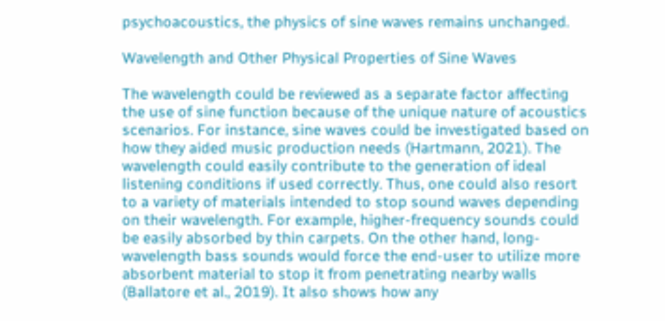psychoacoustics, the physics of sine waves remains unchanged.

Wavelength and Other Physical Properties of Sine Waves

The wavelength could be reviewed as a separate factor affecting the use of sine function because of the unique nature of acoustics scenarios. For instance, sine waves could be investigated based on how they aided music production needs (Hartmann, 2021). The wavelength could easily contribute to the generation of ideal listening conditions if used correctly. Thus, one could also resort to a variety of materials intended to stop sound waves depending on their wavelength. For example, higher-frequency sounds could be easily absorbed by thin carpets. On the other hand, long-wavelength bass sounds would force the end-user to utilize more absorbent material to stop it from penetrating nearby walls (Ballatore et al., 2019). It also shows how any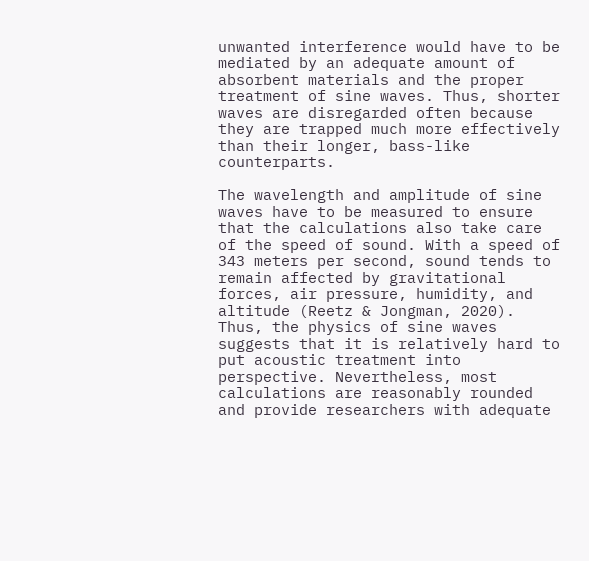unwanted interference would have to be mediated by an adequate amount of absorbent materials and the proper treatment of sine waves. Thus, shorter waves are disregarded often because they are trapped much more effectively than their longer, bass-like counterparts.

The wavelength and amplitude of sine waves have to be measured to ensure that the calculations also take care of the speed of sound. With a speed of 343 meters per second, sound tends to remain affected by gravitational forces, air pressure, humidity, and altitude (Reetz & Jongman, 2020). Thus, the physics of sine waves suggests that it is relatively hard to put acoustic treatment into perspective. Nevertheless, most calculations are reasonably rounded and provide researchers with adequate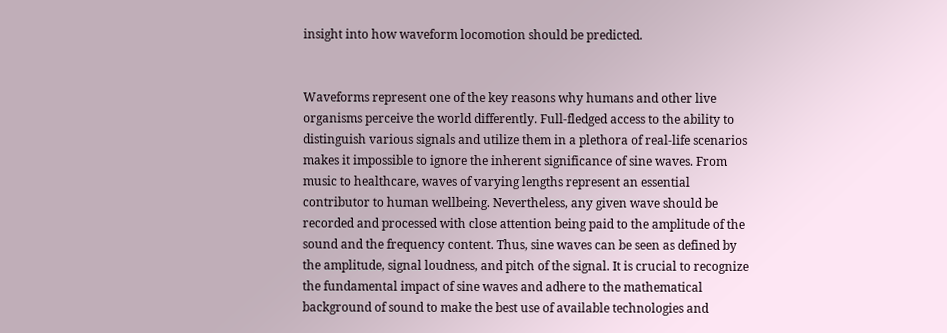insight into how waveform locomotion should be predicted.


Waveforms represent one of the key reasons why humans and other live organisms perceive the world differently. Full-fledged access to the ability to distinguish various signals and utilize them in a plethora of real-life scenarios makes it impossible to ignore the inherent significance of sine waves. From music to healthcare, waves of varying lengths represent an essential contributor to human wellbeing. Nevertheless, any given wave should be recorded and processed with close attention being paid to the amplitude of the sound and the frequency content. Thus, sine waves can be seen as defined by the amplitude, signal loudness, and pitch of the signal. It is crucial to recognize the fundamental impact of sine waves and adhere to the mathematical background of sound to make the best use of available technologies and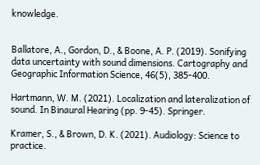knowledge.


Ballatore, A., Gordon, D., & Boone, A. P. (2019). Sonifying data uncertainty with sound dimensions. Cartography and Geographic Information Science, 46(5), 385-400.

Hartmann, W. M. (2021). Localization and lateralization of sound. In Binaural Hearing (pp. 9-45). Springer.

Kramer, S., & Brown, D. K. (2021). Audiology: Science to practice.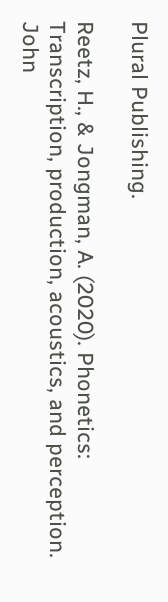Plural Publishing.

Reetz, H., & Jongman, A. (2020). Phonetics: Transcription, production, acoustics, and perception. John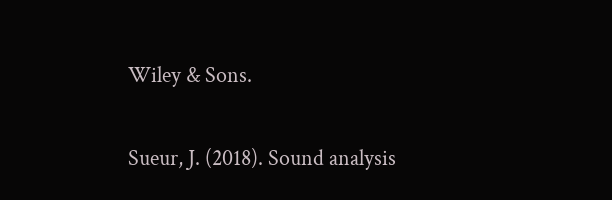Wiley & Sons.

Sueur, J. (2018). Sound analysis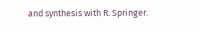and synthesis with R. Springer.